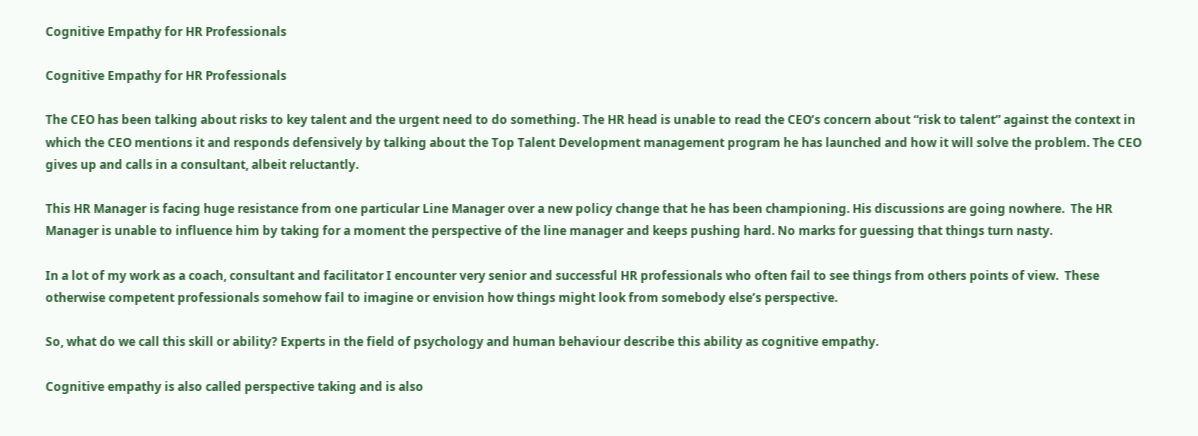Cognitive Empathy for HR Professionals

Cognitive Empathy for HR Professionals

The CEO has been talking about risks to key talent and the urgent need to do something. The HR head is unable to read the CEO’s concern about “risk to talent” against the context in which the CEO mentions it and responds defensively by talking about the Top Talent Development management program he has launched and how it will solve the problem. The CEO gives up and calls in a consultant, albeit reluctantly.

This HR Manager is facing huge resistance from one particular Line Manager over a new policy change that he has been championing. His discussions are going nowhere.  The HR Manager is unable to influence him by taking for a moment the perspective of the line manager and keeps pushing hard. No marks for guessing that things turn nasty.

In a lot of my work as a coach, consultant and facilitator I encounter very senior and successful HR professionals who often fail to see things from others points of view.  These otherwise competent professionals somehow fail to imagine or envision how things might look from somebody else’s perspective.

So, what do we call this skill or ability? Experts in the field of psychology and human behaviour describe this ability as cognitive empathy.

Cognitive empathy is also called perspective taking and is also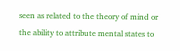seen as related to the theory of mind or the ability to attribute mental states to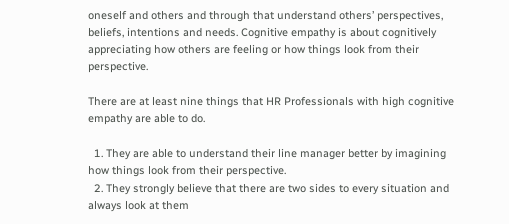oneself and others and through that understand others’ perspectives, beliefs, intentions and needs. Cognitive empathy is about cognitively appreciating how others are feeling or how things look from their perspective.

There are at least nine things that HR Professionals with high cognitive empathy are able to do.

  1. They are able to understand their line manager better by imagining how things look from their perspective.
  2. They strongly believe that there are two sides to every situation and always look at them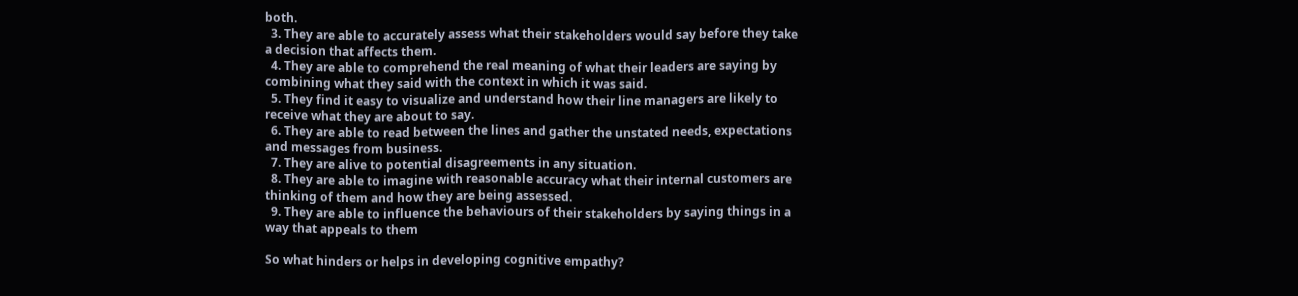both.
  3. They are able to accurately assess what their stakeholders would say before they take a decision that affects them.
  4. They are able to comprehend the real meaning of what their leaders are saying by combining what they said with the context in which it was said.
  5. They find it easy to visualize and understand how their line managers are likely to receive what they are about to say.
  6. They are able to read between the lines and gather the unstated needs, expectations and messages from business.
  7. They are alive to potential disagreements in any situation.
  8. They are able to imagine with reasonable accuracy what their internal customers are thinking of them and how they are being assessed.
  9. They are able to influence the behaviours of their stakeholders by saying things in a way that appeals to them

So what hinders or helps in developing cognitive empathy?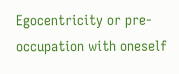Egocentricity or pre-occupation with oneself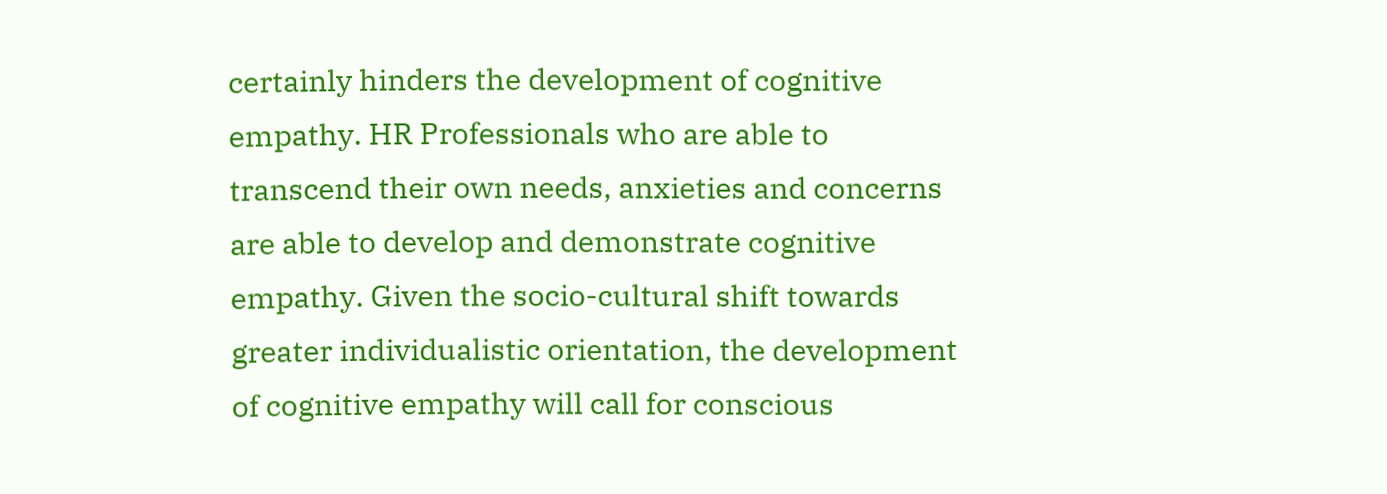certainly hinders the development of cognitive empathy. HR Professionals who are able to transcend their own needs, anxieties and concerns are able to develop and demonstrate cognitive empathy. Given the socio-cultural shift towards greater individualistic orientation, the development of cognitive empathy will call for conscious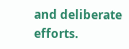and deliberate efforts.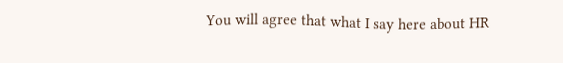You will agree that what I say here about HR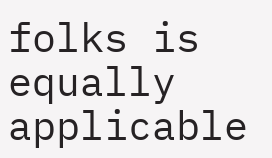folks is equally applicable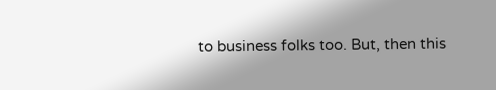to business folks too. But, then this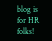blog is for HR folks!